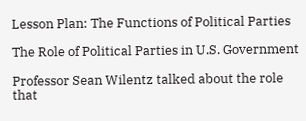Lesson Plan: The Functions of Political Parties

The Role of Political Parties in U.S. Government

Professor Sean Wilentz talked about the role that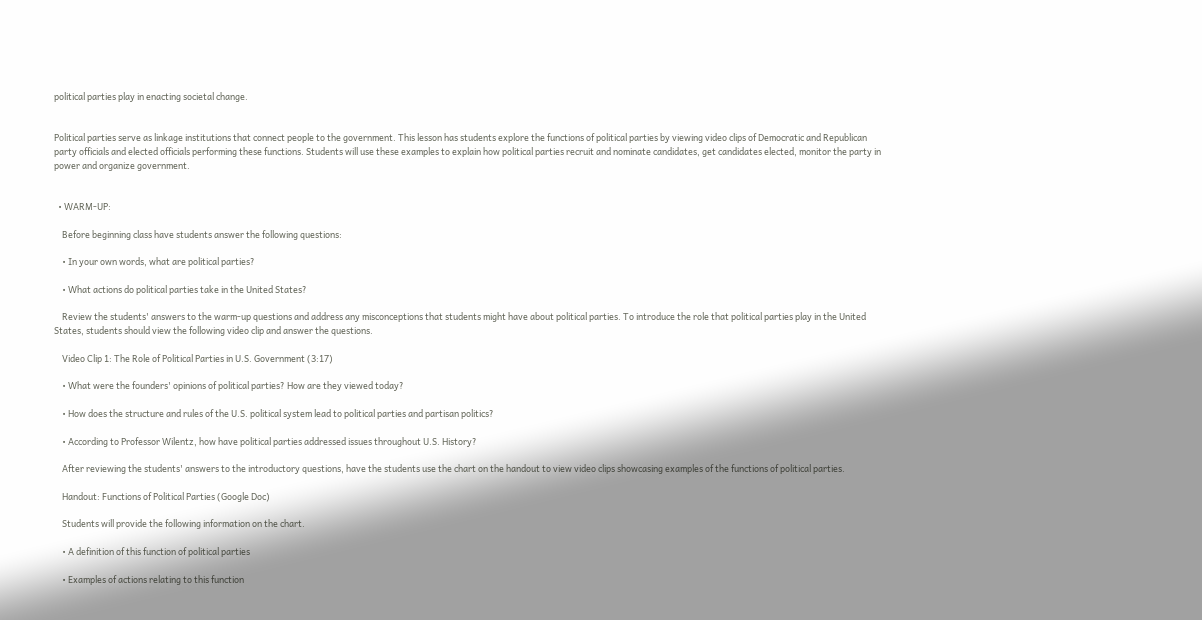political parties play in enacting societal change.


Political parties serve as linkage institutions that connect people to the government. This lesson has students explore the functions of political parties by viewing video clips of Democratic and Republican party officials and elected officials performing these functions. Students will use these examples to explain how political parties recruit and nominate candidates, get candidates elected, monitor the party in power and organize government.


  • WARM-UP:

    Before beginning class have students answer the following questions:

    • In your own words, what are political parties?

    • What actions do political parties take in the United States?

    Review the students' answers to the warm-up questions and address any misconceptions that students might have about political parties. To introduce the role that political parties play in the United States, students should view the following video clip and answer the questions.

    Video Clip 1: The Role of Political Parties in U.S. Government (3:17)

    • What were the founders' opinions of political parties? How are they viewed today?

    • How does the structure and rules of the U.S. political system lead to political parties and partisan politics?

    • According to Professor Wilentz, how have political parties addressed issues throughout U.S. History?

    After reviewing the students' answers to the introductory questions, have the students use the chart on the handout to view video clips showcasing examples of the functions of political parties.

    Handout: Functions of Political Parties (Google Doc)

    Students will provide the following information on the chart.

    • A definition of this function of political parties

    • Examples of actions relating to this function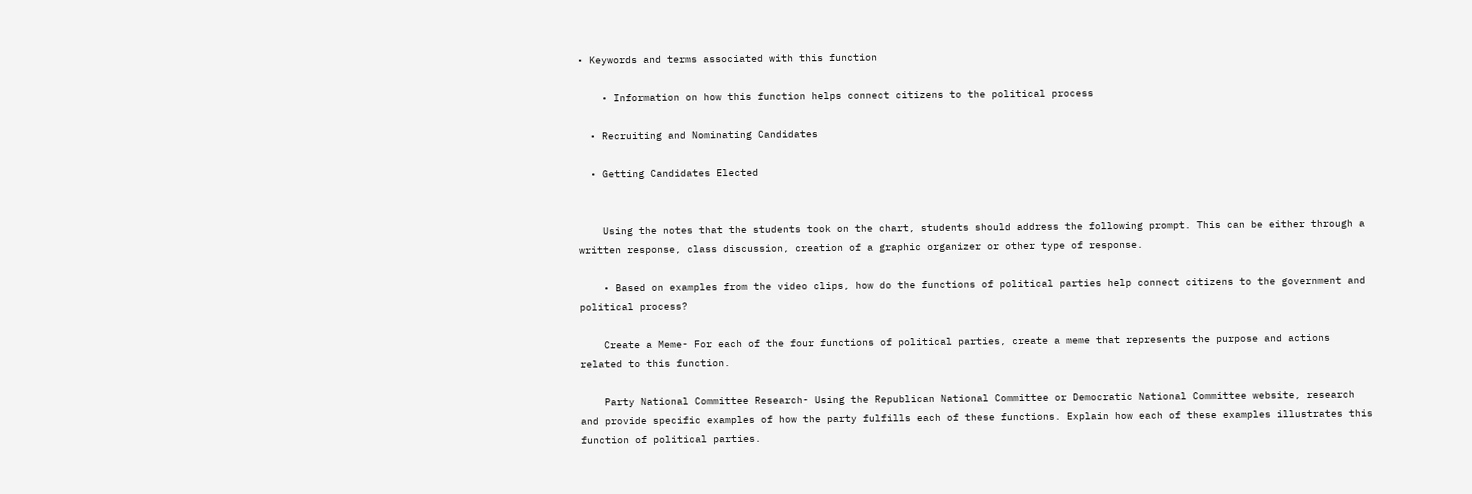• Keywords and terms associated with this function

    • Information on how this function helps connect citizens to the political process

  • Recruiting and Nominating Candidates

  • Getting Candidates Elected


    Using the notes that the students took on the chart, students should address the following prompt. This can be either through a written response, class discussion, creation of a graphic organizer or other type of response.

    • Based on examples from the video clips, how do the functions of political parties help connect citizens to the government and political process?

    Create a Meme- For each of the four functions of political parties, create a meme that represents the purpose and actions related to this function.

    Party National Committee Research- Using the Republican National Committee or Democratic National Committee website, research and provide specific examples of how the party fulfills each of these functions. Explain how each of these examples illustrates this function of political parties.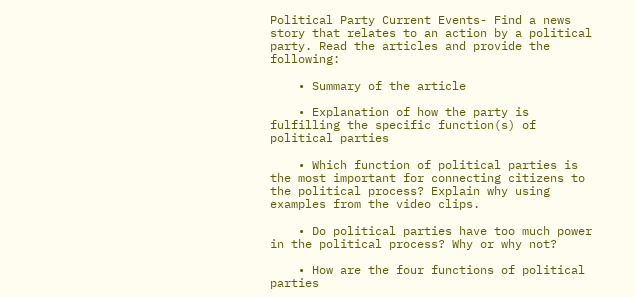Political Party Current Events- Find a news story that relates to an action by a political party. Read the articles and provide the following:

    • Summary of the article

    • Explanation of how the party is fulfilling the specific function(s) of political parties

    • Which function of political parties is the most important for connecting citizens to the political process? Explain why using examples from the video clips.

    • Do political parties have too much power in the political process? Why or why not?

    • How are the four functions of political parties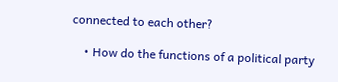connected to each other?

    • How do the functions of a political party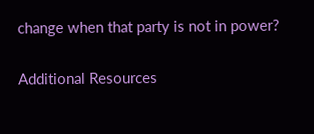change when that party is not in power?

Additional Resources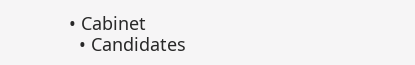• Cabinet
  • Candidates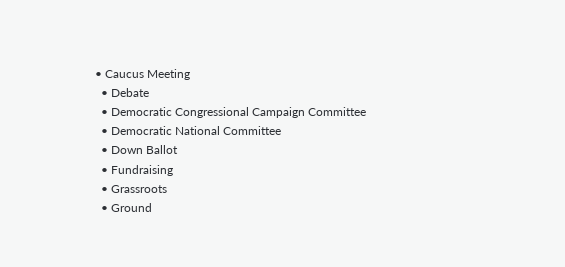• Caucus Meeting
  • Debate
  • Democratic Congressional Campaign Committee
  • Democratic National Committee
  • Down Ballot
  • Fundraising
  • Grassroots
  • Ground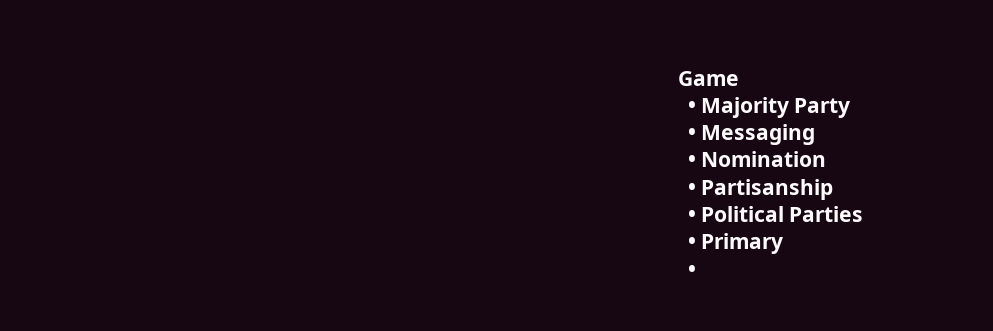Game
  • Majority Party
  • Messaging
  • Nomination
  • Partisanship
  • Political Parties
  • Primary
  •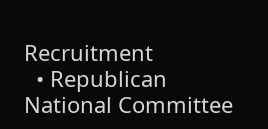Recruitment
  • Republican National Committee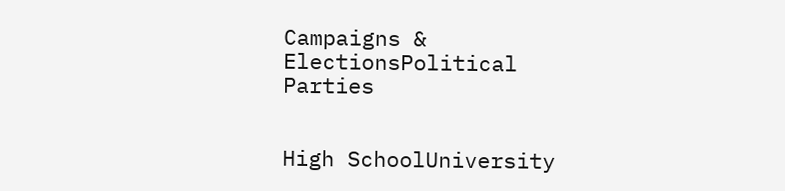Campaigns & ElectionsPolitical Parties


High SchoolUniversity